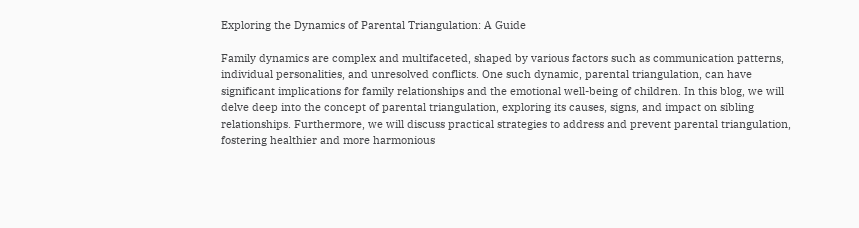Exploring the Dynamics of Parental Triangulation: A Guide

Family dynamics are complex and multifaceted, shaped by various factors such as communication patterns, individual personalities, and unresolved conflicts. One such dynamic, parental triangulation, can have significant implications for family relationships and the emotional well-being of children. In this blog, we will delve deep into the concept of parental triangulation, exploring its causes, signs, and impact on sibling relationships. Furthermore, we will discuss practical strategies to address and prevent parental triangulation, fostering healthier and more harmonious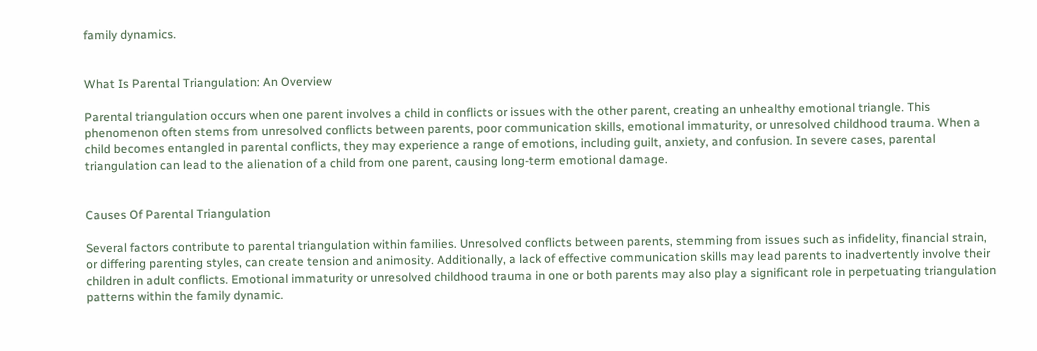family dynamics.


What Is Parental Triangulation: An Overview

Parental triangulation occurs when one parent involves a child in conflicts or issues with the other parent, creating an unhealthy emotional triangle. This phenomenon often stems from unresolved conflicts between parents, poor communication skills, emotional immaturity, or unresolved childhood trauma. When a child becomes entangled in parental conflicts, they may experience a range of emotions, including guilt, anxiety, and confusion. In severe cases, parental triangulation can lead to the alienation of a child from one parent, causing long-term emotional damage.


Causes Of Parental Triangulation

Several factors contribute to parental triangulation within families. Unresolved conflicts between parents, stemming from issues such as infidelity, financial strain, or differing parenting styles, can create tension and animosity. Additionally, a lack of effective communication skills may lead parents to inadvertently involve their children in adult conflicts. Emotional immaturity or unresolved childhood trauma in one or both parents may also play a significant role in perpetuating triangulation patterns within the family dynamic.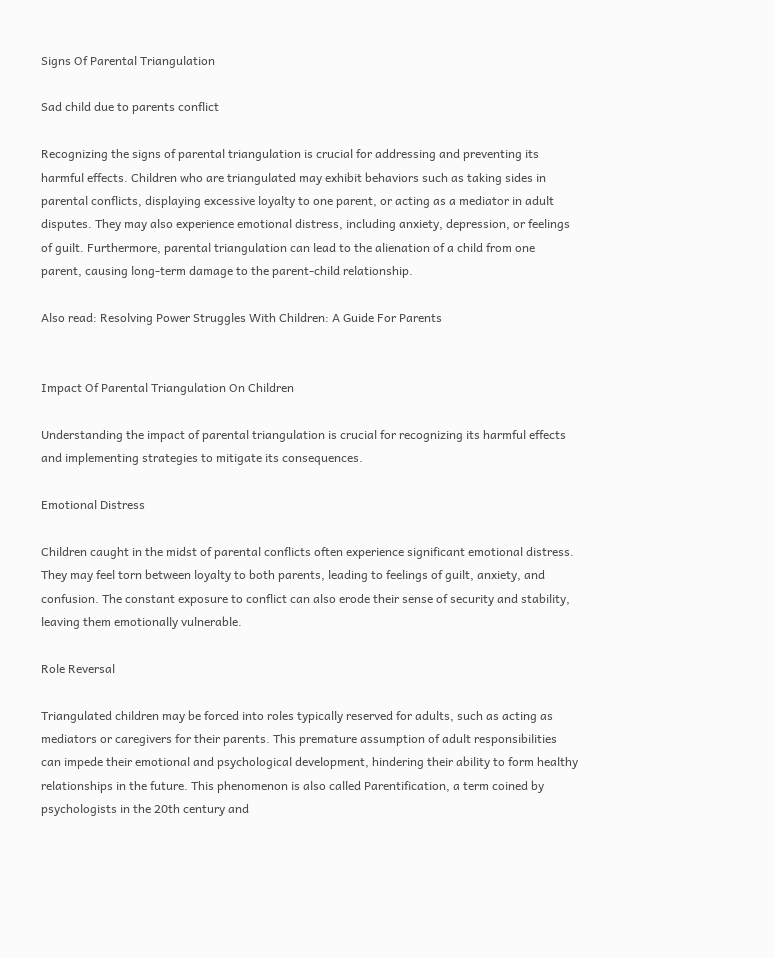Signs Of Parental Triangulation

Sad child due to parents conflict

Recognizing the signs of parental triangulation is crucial for addressing and preventing its harmful effects. Children who are triangulated may exhibit behaviors such as taking sides in parental conflicts, displaying excessive loyalty to one parent, or acting as a mediator in adult disputes. They may also experience emotional distress, including anxiety, depression, or feelings of guilt. Furthermore, parental triangulation can lead to the alienation of a child from one parent, causing long-term damage to the parent-child relationship.

Also read: Resolving Power Struggles With Children: A Guide For Parents


Impact Of Parental Triangulation On Children

Understanding the impact of parental triangulation is crucial for recognizing its harmful effects and implementing strategies to mitigate its consequences.

Emotional Distress

Children caught in the midst of parental conflicts often experience significant emotional distress. They may feel torn between loyalty to both parents, leading to feelings of guilt, anxiety, and confusion. The constant exposure to conflict can also erode their sense of security and stability, leaving them emotionally vulnerable.

Role Reversal

Triangulated children may be forced into roles typically reserved for adults, such as acting as mediators or caregivers for their parents. This premature assumption of adult responsibilities can impede their emotional and psychological development, hindering their ability to form healthy relationships in the future. This phenomenon is also called Parentification, a term coined by psychologists in the 20th century and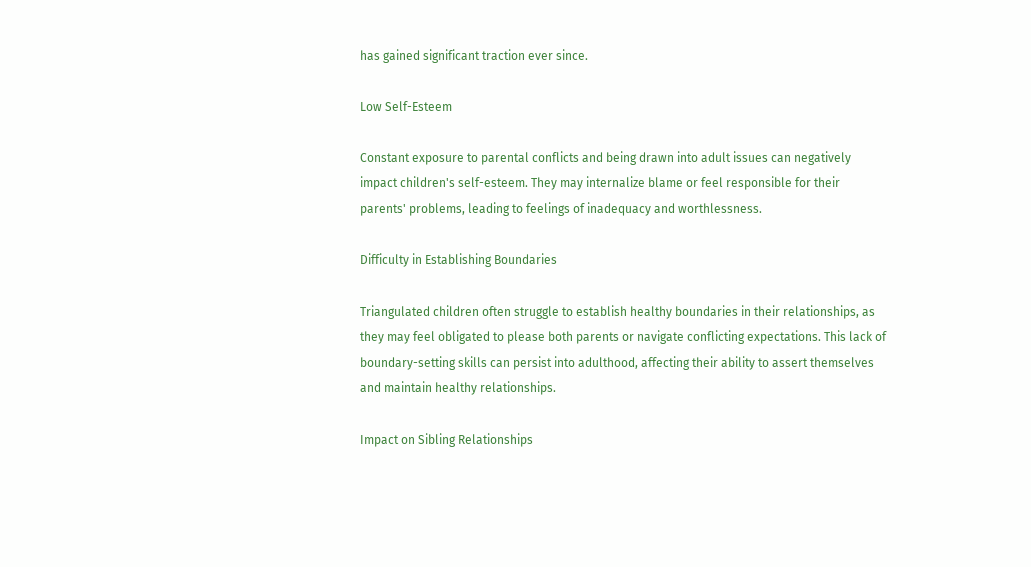has gained significant traction ever since.

Low Self-Esteem

Constant exposure to parental conflicts and being drawn into adult issues can negatively impact children's self-esteem. They may internalize blame or feel responsible for their parents' problems, leading to feelings of inadequacy and worthlessness.

Difficulty in Establishing Boundaries

Triangulated children often struggle to establish healthy boundaries in their relationships, as they may feel obligated to please both parents or navigate conflicting expectations. This lack of boundary-setting skills can persist into adulthood, affecting their ability to assert themselves and maintain healthy relationships.

Impact on Sibling Relationships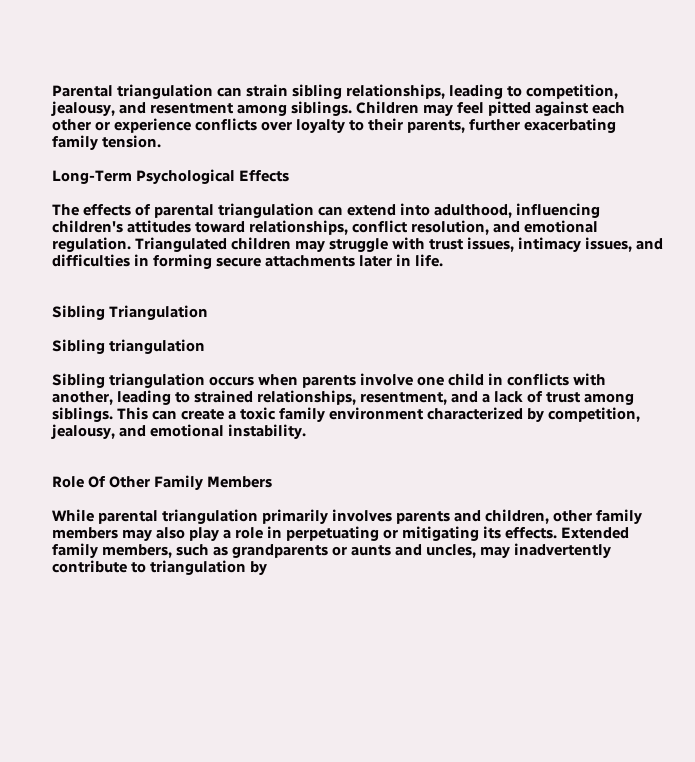Parental triangulation can strain sibling relationships, leading to competition, jealousy, and resentment among siblings. Children may feel pitted against each other or experience conflicts over loyalty to their parents, further exacerbating family tension.

Long-Term Psychological Effects

The effects of parental triangulation can extend into adulthood, influencing children's attitudes toward relationships, conflict resolution, and emotional regulation. Triangulated children may struggle with trust issues, intimacy issues, and difficulties in forming secure attachments later in life.


Sibling Triangulation

Sibling triangulation

Sibling triangulation occurs when parents involve one child in conflicts with another, leading to strained relationships, resentment, and a lack of trust among siblings. This can create a toxic family environment characterized by competition, jealousy, and emotional instability.


Role Of Other Family Members

While parental triangulation primarily involves parents and children, other family members may also play a role in perpetuating or mitigating its effects. Extended family members, such as grandparents or aunts and uncles, may inadvertently contribute to triangulation by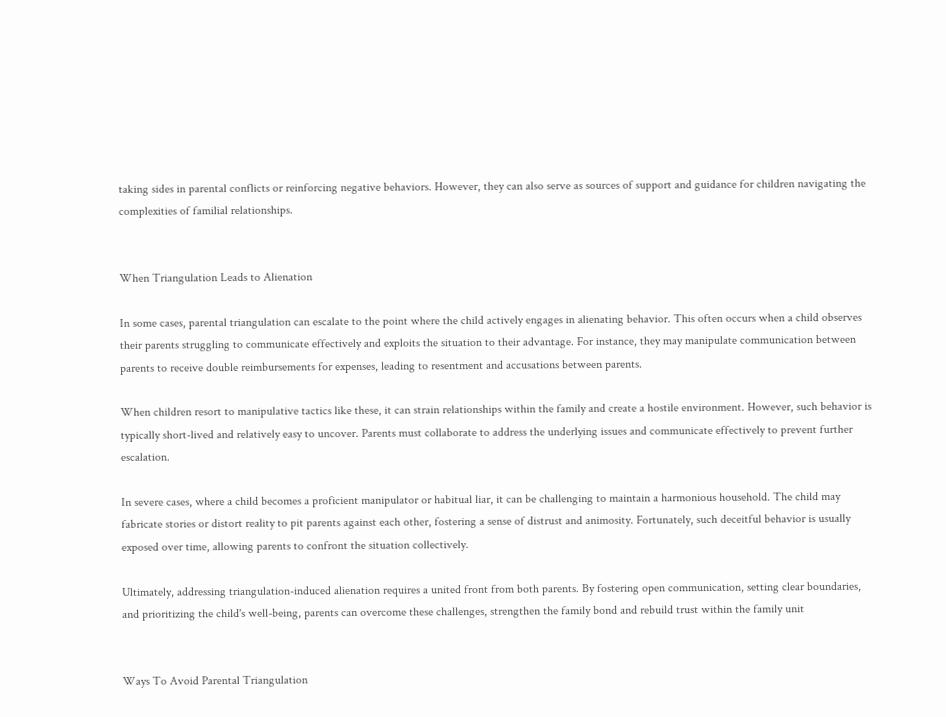taking sides in parental conflicts or reinforcing negative behaviors. However, they can also serve as sources of support and guidance for children navigating the complexities of familial relationships.


When Triangulation Leads to Alienation

In some cases, parental triangulation can escalate to the point where the child actively engages in alienating behavior. This often occurs when a child observes their parents struggling to communicate effectively and exploits the situation to their advantage. For instance, they may manipulate communication between parents to receive double reimbursements for expenses, leading to resentment and accusations between parents.

When children resort to manipulative tactics like these, it can strain relationships within the family and create a hostile environment. However, such behavior is typically short-lived and relatively easy to uncover. Parents must collaborate to address the underlying issues and communicate effectively to prevent further escalation.

In severe cases, where a child becomes a proficient manipulator or habitual liar, it can be challenging to maintain a harmonious household. The child may fabricate stories or distort reality to pit parents against each other, fostering a sense of distrust and animosity. Fortunately, such deceitful behavior is usually exposed over time, allowing parents to confront the situation collectively.

Ultimately, addressing triangulation-induced alienation requires a united front from both parents. By fostering open communication, setting clear boundaries, and prioritizing the child's well-being, parents can overcome these challenges, strengthen the family bond and rebuild trust within the family unit


Ways To Avoid Parental Triangulation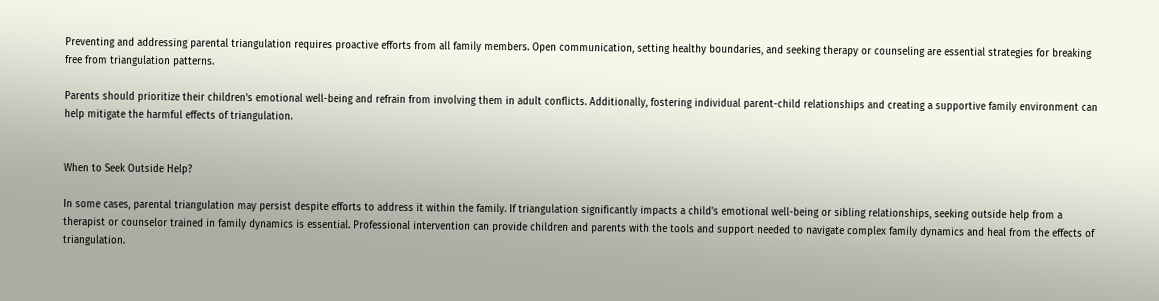Preventing and addressing parental triangulation requires proactive efforts from all family members. Open communication, setting healthy boundaries, and seeking therapy or counseling are essential strategies for breaking free from triangulation patterns.

Parents should prioritize their children's emotional well-being and refrain from involving them in adult conflicts. Additionally, fostering individual parent-child relationships and creating a supportive family environment can help mitigate the harmful effects of triangulation.


When to Seek Outside Help?

In some cases, parental triangulation may persist despite efforts to address it within the family. If triangulation significantly impacts a child's emotional well-being or sibling relationships, seeking outside help from a therapist or counselor trained in family dynamics is essential. Professional intervention can provide children and parents with the tools and support needed to navigate complex family dynamics and heal from the effects of triangulation.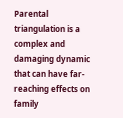Parental triangulation is a complex and damaging dynamic that can have far-reaching effects on family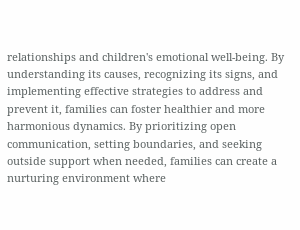relationships and children's emotional well-being. By understanding its causes, recognizing its signs, and implementing effective strategies to address and prevent it, families can foster healthier and more harmonious dynamics. By prioritizing open communication, setting boundaries, and seeking outside support when needed, families can create a nurturing environment where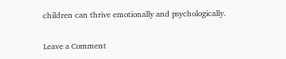children can thrive emotionally and psychologically.

Leave a Comment